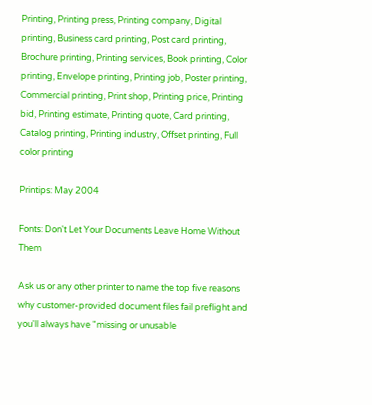Printing, Printing press, Printing company, Digital printing, Business card printing, Post card printing, Brochure printing, Printing services, Book printing, Color printing, Envelope printing, Printing job, Poster printing, Commercial printing, Print shop, Printing price, Printing bid, Printing estimate, Printing quote, Card printing, Catalog printing, Printing industry, Offset printing, Full color printing

Printips: May 2004

Fonts: Don't Let Your Documents Leave Home Without Them

Ask us or any other printer to name the top five reasons why customer-provided document files fail preflight and you'll always have "missing or unusable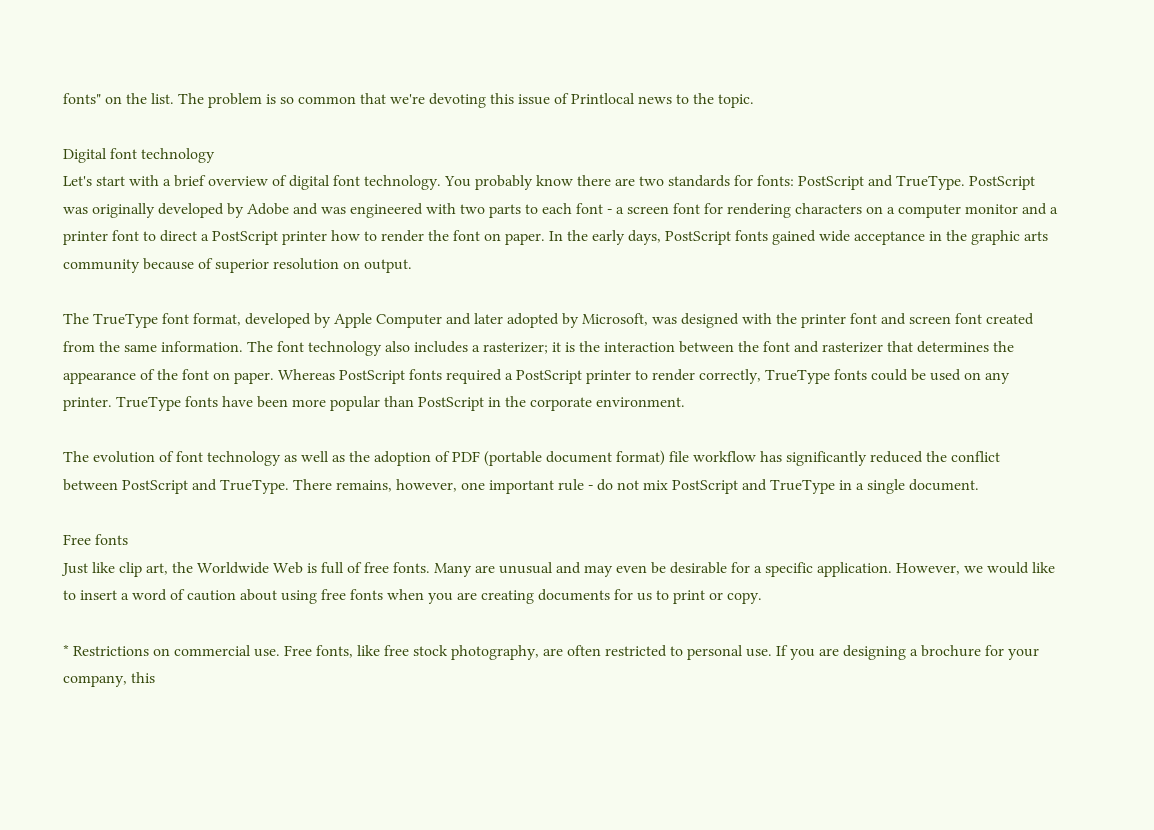fonts" on the list. The problem is so common that we're devoting this issue of Printlocal news to the topic.

Digital font technology
Let's start with a brief overview of digital font technology. You probably know there are two standards for fonts: PostScript and TrueType. PostScript was originally developed by Adobe and was engineered with two parts to each font - a screen font for rendering characters on a computer monitor and a printer font to direct a PostScript printer how to render the font on paper. In the early days, PostScript fonts gained wide acceptance in the graphic arts community because of superior resolution on output.

The TrueType font format, developed by Apple Computer and later adopted by Microsoft, was designed with the printer font and screen font created from the same information. The font technology also includes a rasterizer; it is the interaction between the font and rasterizer that determines the appearance of the font on paper. Whereas PostScript fonts required a PostScript printer to render correctly, TrueType fonts could be used on any printer. TrueType fonts have been more popular than PostScript in the corporate environment.

The evolution of font technology as well as the adoption of PDF (portable document format) file workflow has significantly reduced the conflict between PostScript and TrueType. There remains, however, one important rule - do not mix PostScript and TrueType in a single document.

Free fonts
Just like clip art, the Worldwide Web is full of free fonts. Many are unusual and may even be desirable for a specific application. However, we would like to insert a word of caution about using free fonts when you are creating documents for us to print or copy.

* Restrictions on commercial use. Free fonts, like free stock photography, are often restricted to personal use. If you are designing a brochure for your company, this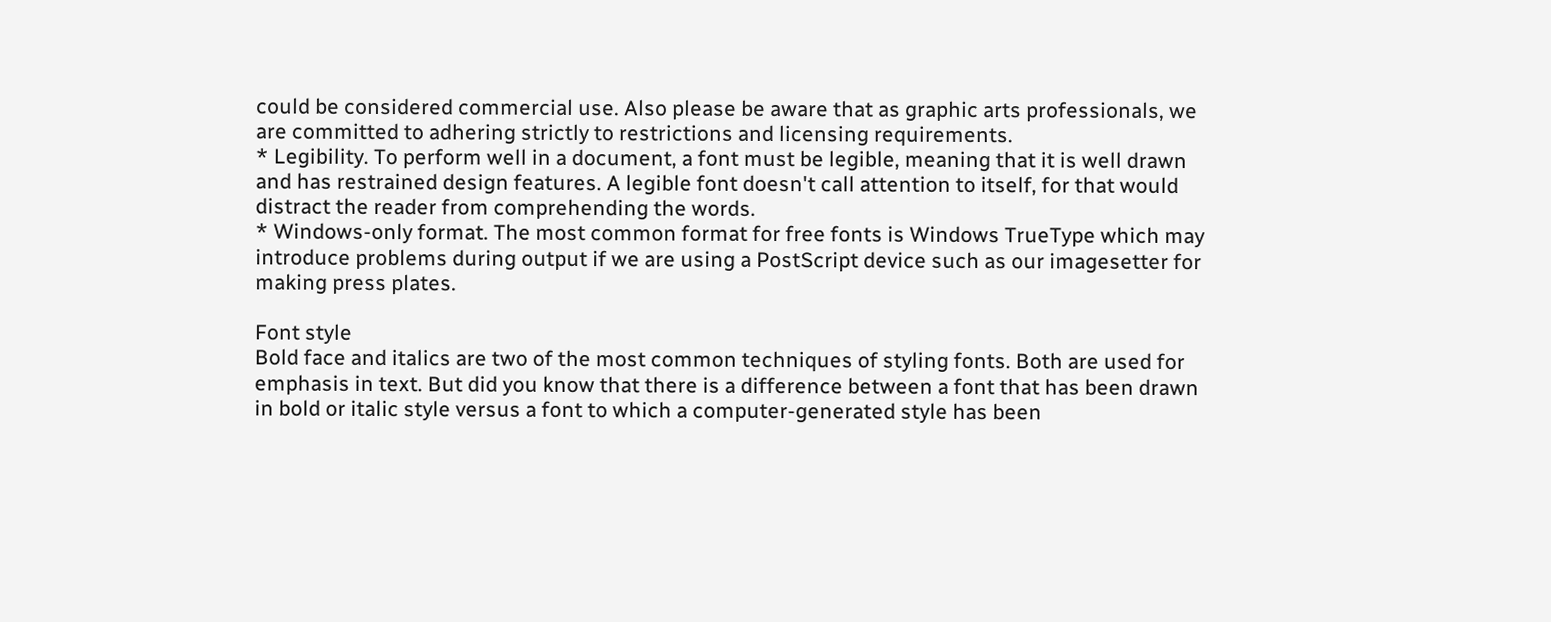could be considered commercial use. Also please be aware that as graphic arts professionals, we are committed to adhering strictly to restrictions and licensing requirements.
* Legibility. To perform well in a document, a font must be legible, meaning that it is well drawn and has restrained design features. A legible font doesn't call attention to itself, for that would distract the reader from comprehending the words.
* Windows-only format. The most common format for free fonts is Windows TrueType which may introduce problems during output if we are using a PostScript device such as our imagesetter for making press plates.

Font style
Bold face and italics are two of the most common techniques of styling fonts. Both are used for emphasis in text. But did you know that there is a difference between a font that has been drawn in bold or italic style versus a font to which a computer-generated style has been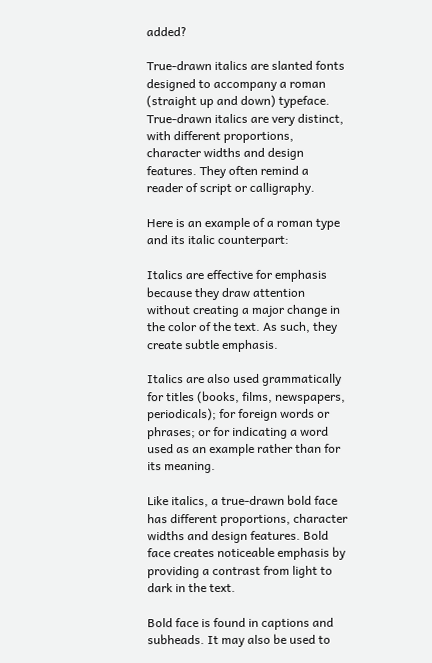added?

True-drawn italics are slanted fonts designed to accompany a roman (straight up and down) typeface. True-drawn italics are very distinct, with different proportions, character widths and design features. They often remind a reader of script or calligraphy.

Here is an example of a roman type and its italic counterpart:

Italics are effective for emphasis because they draw attention without creating a major change in the color of the text. As such, they create subtle emphasis.

Italics are also used grammatically for titles (books, films, newspapers, periodicals); for foreign words or phrases; or for indicating a word used as an example rather than for its meaning.

Like italics, a true-drawn bold face has different proportions, character widths and design features. Bold face creates noticeable emphasis by providing a contrast from light to dark in the text.

Bold face is found in captions and subheads. It may also be used to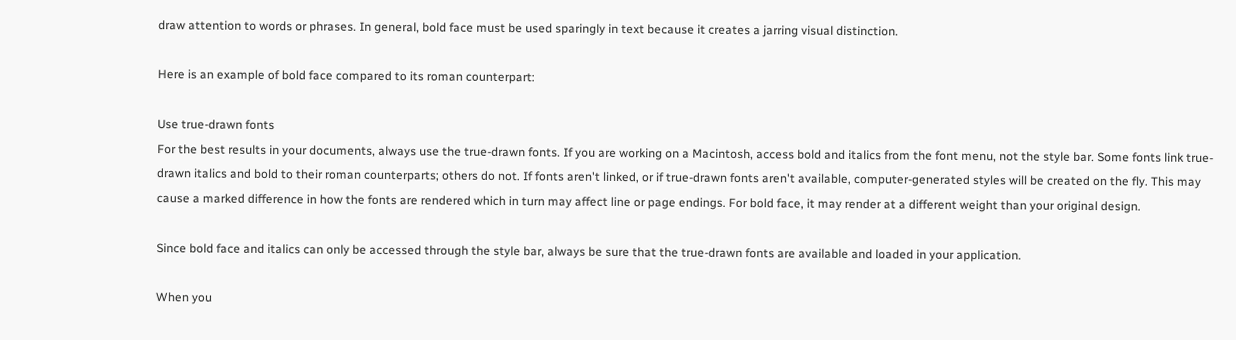draw attention to words or phrases. In general, bold face must be used sparingly in text because it creates a jarring visual distinction.

Here is an example of bold face compared to its roman counterpart:

Use true-drawn fonts
For the best results in your documents, always use the true-drawn fonts. If you are working on a Macintosh, access bold and italics from the font menu, not the style bar. Some fonts link true-drawn italics and bold to their roman counterparts; others do not. If fonts aren't linked, or if true-drawn fonts aren't available, computer-generated styles will be created on the fly. This may cause a marked difference in how the fonts are rendered which in turn may affect line or page endings. For bold face, it may render at a different weight than your original design.

Since bold face and italics can only be accessed through the style bar, always be sure that the true-drawn fonts are available and loaded in your application.

When you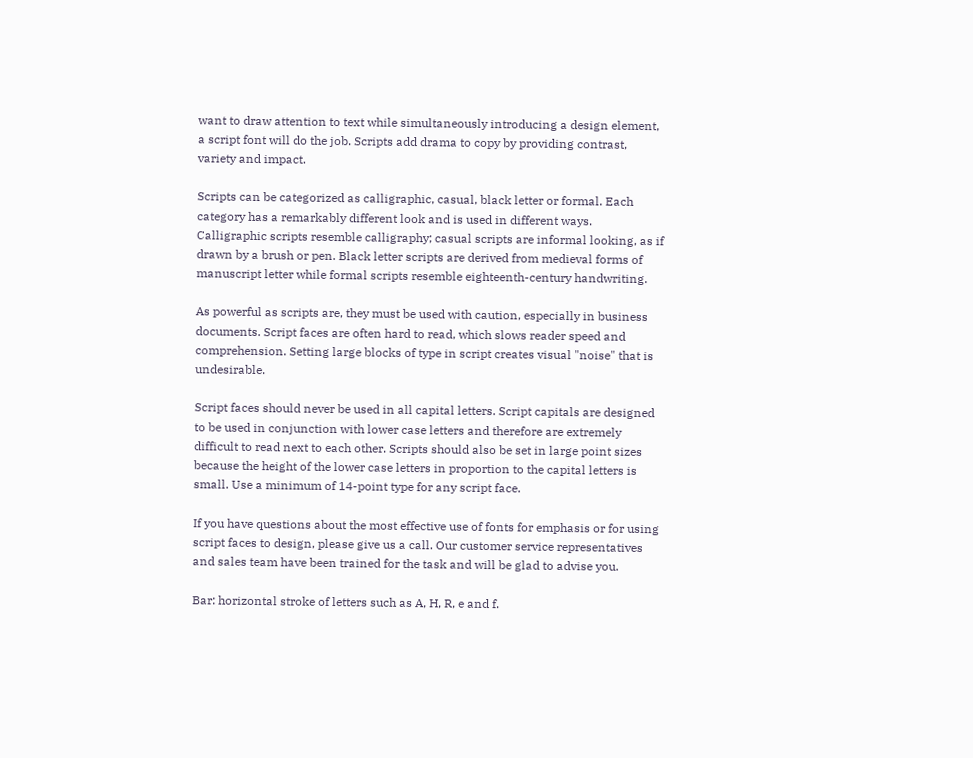want to draw attention to text while simultaneously introducing a design element, a script font will do the job. Scripts add drama to copy by providing contrast, variety and impact.

Scripts can be categorized as calligraphic, casual, black letter or formal. Each category has a remarkably different look and is used in different ways. Calligraphic scripts resemble calligraphy; casual scripts are informal looking, as if drawn by a brush or pen. Black letter scripts are derived from medieval forms of manuscript letter while formal scripts resemble eighteenth-century handwriting.

As powerful as scripts are, they must be used with caution, especially in business documents. Script faces are often hard to read, which slows reader speed and comprehension. Setting large blocks of type in script creates visual "noise" that is undesirable.

Script faces should never be used in all capital letters. Script capitals are designed to be used in conjunction with lower case letters and therefore are extremely difficult to read next to each other. Scripts should also be set in large point sizes because the height of the lower case letters in proportion to the capital letters is small. Use a minimum of 14-point type for any script face.

If you have questions about the most effective use of fonts for emphasis or for using script faces to design, please give us a call. Our customer service representatives and sales team have been trained for the task and will be glad to advise you.

Bar: horizontal stroke of letters such as A, H, R, e and f.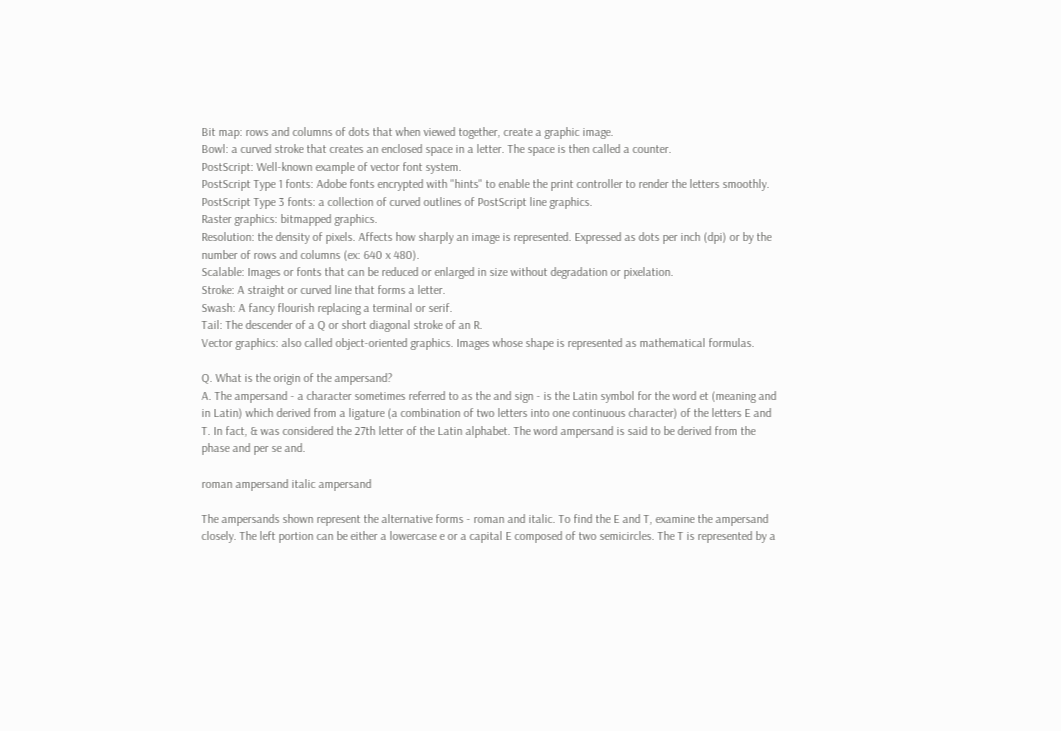Bit map: rows and columns of dots that when viewed together, create a graphic image.
Bowl: a curved stroke that creates an enclosed space in a letter. The space is then called a counter.
PostScript: Well-known example of vector font system.
PostScript Type 1 fonts: Adobe fonts encrypted with "hints" to enable the print controller to render the letters smoothly.
PostScript Type 3 fonts: a collection of curved outlines of PostScript line graphics.
Raster graphics: bitmapped graphics.
Resolution: the density of pixels. Affects how sharply an image is represented. Expressed as dots per inch (dpi) or by the number of rows and columns (ex: 640 x 480).
Scalable: Images or fonts that can be reduced or enlarged in size without degradation or pixelation.
Stroke: A straight or curved line that forms a letter.
Swash: A fancy flourish replacing a terminal or serif.
Tail: The descender of a Q or short diagonal stroke of an R.
Vector graphics: also called object-oriented graphics. Images whose shape is represented as mathematical formulas.

Q. What is the origin of the ampersand?
A. The ampersand - a character sometimes referred to as the and sign - is the Latin symbol for the word et (meaning and in Latin) which derived from a ligature (a combination of two letters into one continuous character) of the letters E and T. In fact, & was considered the 27th letter of the Latin alphabet. The word ampersand is said to be derived from the phase and per se and.

roman ampersand italic ampersand

The ampersands shown represent the alternative forms - roman and italic. To find the E and T, examine the ampersand closely. The left portion can be either a lowercase e or a capital E composed of two semicircles. The T is represented by a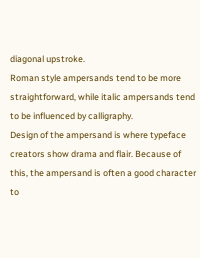diagonal upstroke.
Roman style ampersands tend to be more straightforward, while italic ampersands tend to be influenced by calligraphy.
Design of the ampersand is where typeface creators show drama and flair. Because of this, the ampersand is often a good character to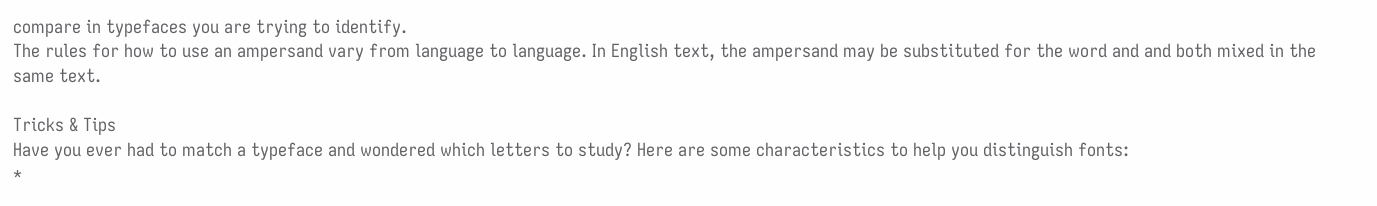compare in typefaces you are trying to identify.
The rules for how to use an ampersand vary from language to language. In English text, the ampersand may be substituted for the word and and both mixed in the same text.

Tricks & Tips
Have you ever had to match a typeface and wondered which letters to study? Here are some characteristics to help you distinguish fonts:
*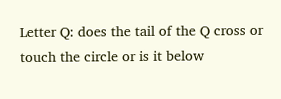Letter Q: does the tail of the Q cross or touch the circle or is it below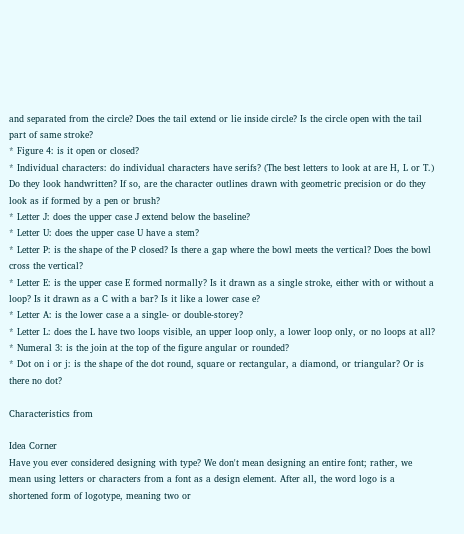and separated from the circle? Does the tail extend or lie inside circle? Is the circle open with the tail part of same stroke?
* Figure 4: is it open or closed?
* Individual characters: do individual characters have serifs? (The best letters to look at are H, L or T.) Do they look handwritten? If so, are the character outlines drawn with geometric precision or do they look as if formed by a pen or brush?
* Letter J: does the upper case J extend below the baseline?
* Letter U: does the upper case U have a stem?
* Letter P: is the shape of the P closed? Is there a gap where the bowl meets the vertical? Does the bowl cross the vertical?
* Letter E: is the upper case E formed normally? Is it drawn as a single stroke, either with or without a loop? Is it drawn as a C with a bar? Is it like a lower case e?
* Letter A: is the lower case a a single- or double-storey?
* Letter L: does the L have two loops visible, an upper loop only, a lower loop only, or no loops at all?
* Numeral 3: is the join at the top of the figure angular or rounded?
* Dot on i or j: is the shape of the dot round, square or rectangular, a diamond, or triangular? Or is there no dot?

Characteristics from

Idea Corner
Have you ever considered designing with type? We don't mean designing an entire font; rather, we mean using letters or characters from a font as a design element. After all, the word logo is a shortened form of logotype, meaning two or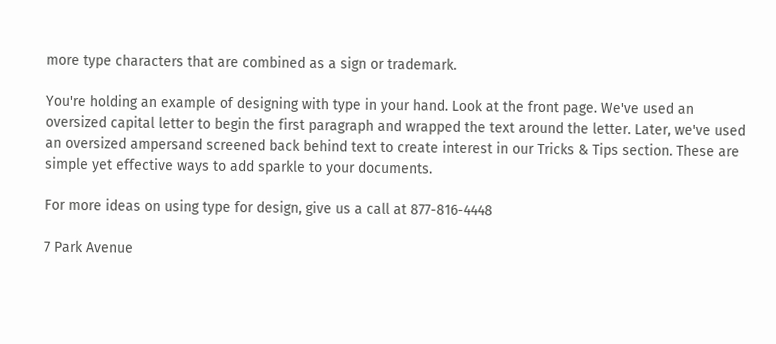more type characters that are combined as a sign or trademark.

You're holding an example of designing with type in your hand. Look at the front page. We've used an oversized capital letter to begin the first paragraph and wrapped the text around the letter. Later, we've used an oversized ampersand screened back behind text to create interest in our Tricks & Tips section. These are simple yet effective ways to add sparkle to your documents.

For more ideas on using type for design, give us a call at 877-816-4448

7 Park Avenue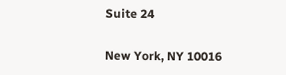Suite 24

New York, NY 10016